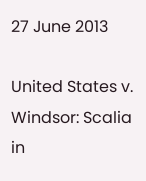27 June 2013

United States v. Windsor: Scalia in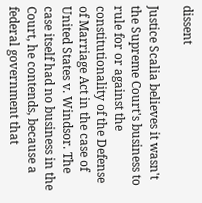dissent

Justice Scalia believes it wasn't the Supreme Court's business to rule for or against the constitutionality of the Defense of Marriage Act in the case of United States v. Windsor. The case itself had no business in the Court, he contends, because a federal government that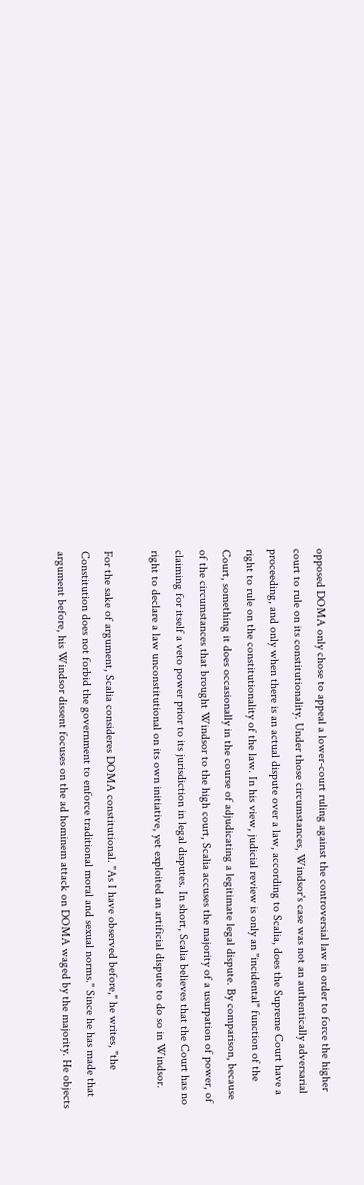opposed DOMA only chose to appeal a lower-court ruling against the controversial law in order to force the higher court to rule on its constitutionality. Under those circumstances, Windsor's case was not an authentically adversarial proceeding, and only when there is an actual dispute over a law, according to Scalia, does the Supreme Court have a right to rule on the constitutionality of the law. In his view, judicial review is only an "incidental" function of the Court, something it does occasionally in the course of adjudicating a legitimate legal dispute. By comparison, because of the circumstances that brought Windsor to the high court, Scalia accuses the majority of a usurpation of power, of claiming for itself a veto power prior to its jurisdiction in legal disputes. In short, Scalia believes that the Court has no right to declare a law unconstitutional on its own initiative, yet exploited an artificial dispute to do so in Windsor.

For the sake of argument, Scalia consideres DOMA constitutional. "As I have observed before," he writes, "the Constitution does not forbid the government to enforce traditional moral and sexual norms." Since he has made that argument before, his Windsor dissent focuses on the ad hominem attack on DOMA waged by the majority. He objects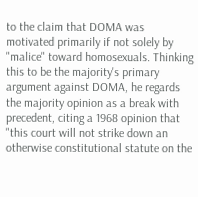to the claim that DOMA was motivated primarily if not solely by "malice" toward homosexuals. Thinking this to be the majority's primary argument against DOMA, he regards the majority opinion as a break with precedent, citing a 1968 opinion that "this court will not strike down an otherwise constitutional statute on the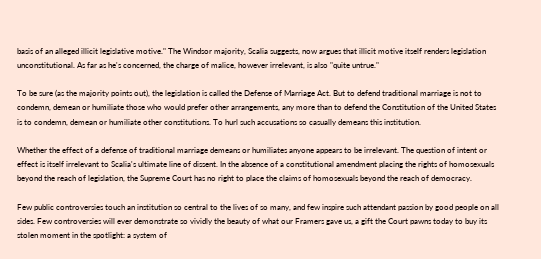basis of an alleged illicit legislative motive." The Windsor majority, Scalia suggests, now argues that illicit motive itself renders legislation unconstitutional. As far as he's concerned, the charge of malice, however irrelevant, is also "quite untrue."

To be sure (as the majority points out), the legislation is called the Defense of Marriage Act. But to defend traditional marriage is not to condemn, demean or humiliate those who would prefer other arrangements, any more than to defend the Constitution of the United States is to condemn, demean or humiliate other constitutions. To hurl such accusations so casually demeans this institution.

Whether the effect of a defense of traditional marriage demeans or humiliates anyone appears to be irrelevant. The question of intent or effect is itself irrelevant to Scalia's ultimate line of dissent. In the absence of a constitutional amendment placing the rights of homosexuals beyond the reach of legislation, the Supreme Court has no right to place the claims of homosexuals beyond the reach of democracy.

Few public controversies touch an institution so central to the lives of so many, and few inspire such attendant passion by good people on all sides. Few controversies will ever demonstrate so vividly the beauty of what our Framers gave us, a gift the Court pawns today to buy its stolen moment in the spotlight: a system of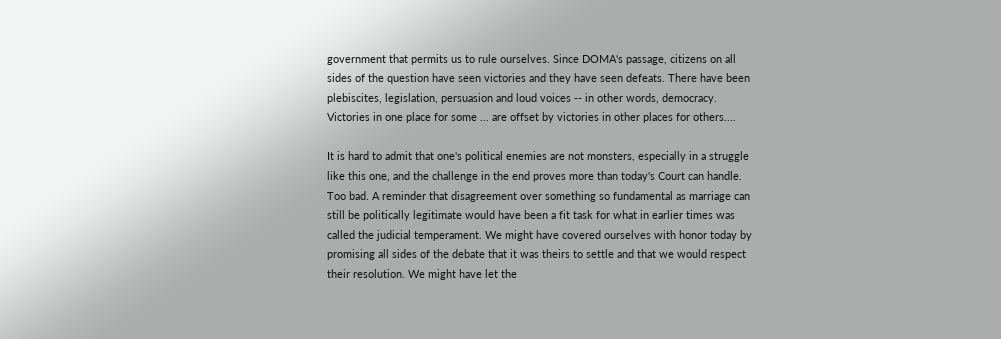government that permits us to rule ourselves. Since DOMA's passage, citizens on all sides of the question have seen victories and they have seen defeats. There have been plebiscites, legislation, persuasion and loud voices -- in other words, democracy. Victories in one place for some ... are offset by victories in other places for others....

It is hard to admit that one's political enemies are not monsters, especially in a struggle like this one, and the challenge in the end proves more than today's Court can handle. Too bad. A reminder that disagreement over something so fundamental as marriage can still be politically legitimate would have been a fit task for what in earlier times was called the judicial temperament. We might have covered ourselves with honor today by promising all sides of the debate that it was theirs to settle and that we would respect their resolution. We might have let the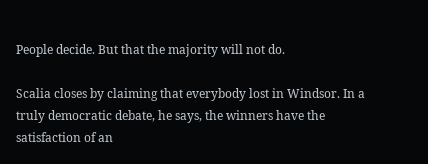People decide. But that the majority will not do.

Scalia closes by claiming that everybody lost in Windsor. In a truly democratic debate, he says, the winners have the satisfaction of an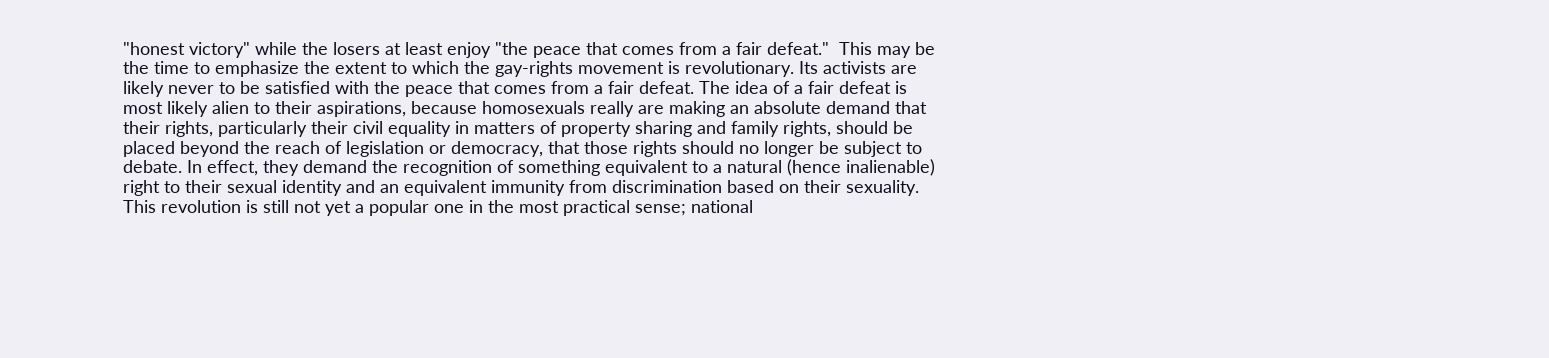"honest victory" while the losers at least enjoy "the peace that comes from a fair defeat."  This may be the time to emphasize the extent to which the gay-rights movement is revolutionary. Its activists are likely never to be satisfied with the peace that comes from a fair defeat. The idea of a fair defeat is most likely alien to their aspirations, because homosexuals really are making an absolute demand that their rights, particularly their civil equality in matters of property sharing and family rights, should be placed beyond the reach of legislation or democracy, that those rights should no longer be subject to debate. In effect, they demand the recognition of something equivalent to a natural (hence inalienable) right to their sexual identity and an equivalent immunity from discrimination based on their sexuality. This revolution is still not yet a popular one in the most practical sense; national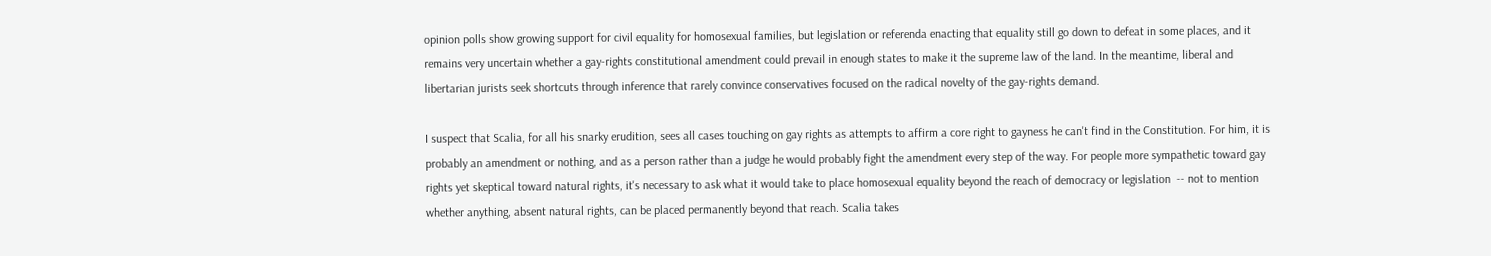opinion polls show growing support for civil equality for homosexual families, but legislation or referenda enacting that equality still go down to defeat in some places, and it remains very uncertain whether a gay-rights constitutional amendment could prevail in enough states to make it the supreme law of the land. In the meantime, liberal and libertarian jurists seek shortcuts through inference that rarely convince conservatives focused on the radical novelty of the gay-rights demand.

I suspect that Scalia, for all his snarky erudition, sees all cases touching on gay rights as attempts to affirm a core right to gayness he can't find in the Constitution. For him, it is probably an amendment or nothing, and as a person rather than a judge he would probably fight the amendment every step of the way. For people more sympathetic toward gay rights yet skeptical toward natural rights, it's necessary to ask what it would take to place homosexual equality beyond the reach of democracy or legislation  -- not to mention whether anything, absent natural rights, can be placed permanently beyond that reach. Scalia takes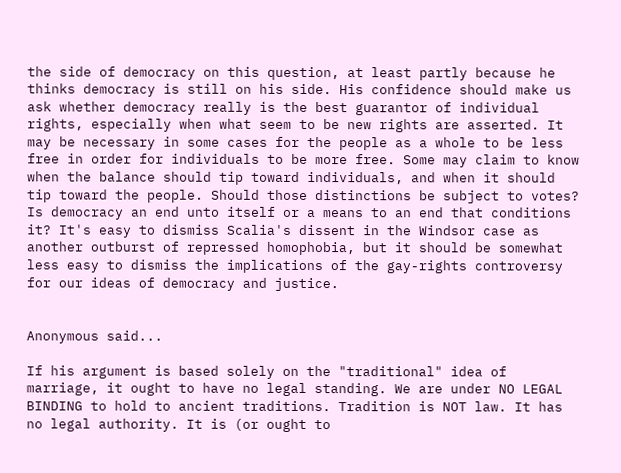the side of democracy on this question, at least partly because he thinks democracy is still on his side. His confidence should make us ask whether democracy really is the best guarantor of individual rights, especially when what seem to be new rights are asserted. It may be necessary in some cases for the people as a whole to be less free in order for individuals to be more free. Some may claim to know when the balance should tip toward individuals, and when it should tip toward the people. Should those distinctions be subject to votes? Is democracy an end unto itself or a means to an end that conditions it? It's easy to dismiss Scalia's dissent in the Windsor case as another outburst of repressed homophobia, but it should be somewhat less easy to dismiss the implications of the gay-rights controversy for our ideas of democracy and justice.


Anonymous said...

If his argument is based solely on the "traditional" idea of marriage, it ought to have no legal standing. We are under NO LEGAL BINDING to hold to ancient traditions. Tradition is NOT law. It has no legal authority. It is (or ought to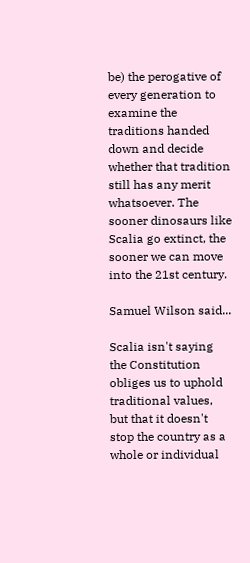be) the perogative of every generation to examine the traditions handed down and decide whether that tradition still has any merit whatsoever. The sooner dinosaurs like Scalia go extinct, the sooner we can move into the 21st century.

Samuel Wilson said...

Scalia isn't saying the Constitution obliges us to uphold traditional values, but that it doesn't stop the country as a whole or individual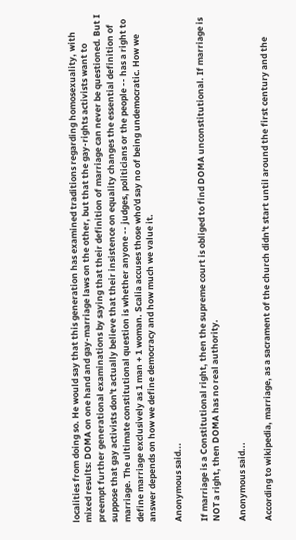localities from doing so. He would say that this generation has examined traditions regarding homosexuality, with mixed results: DOMA on one hand and gay-marriage laws on the other, but that the gay-rights activists want to preempt further generational examinations by saying that their definition of marriage can never be questioned. But I suppose that gay activists don't actually believe that their insistence on equality changes the essential definition of marriage. The ultimate constitutional question is whether anyone -- judges, politicians or the people -- has a right to define marriage exclusively as 1 man + 1 woman. Scalia accuses those who'd say no of being undemocratic. How we answer depends on how we define democracy and how much we value it.

Anonymous said...

If marriage is a Constitutional right, then the supreme court is obliged to find DOMA unconstitutional. If marriage is NOT a right, then DOMA has no real authority.

Anonymous said...

According to wikipedia, marriage, as a sacrament of the church didn't start until around the first century and the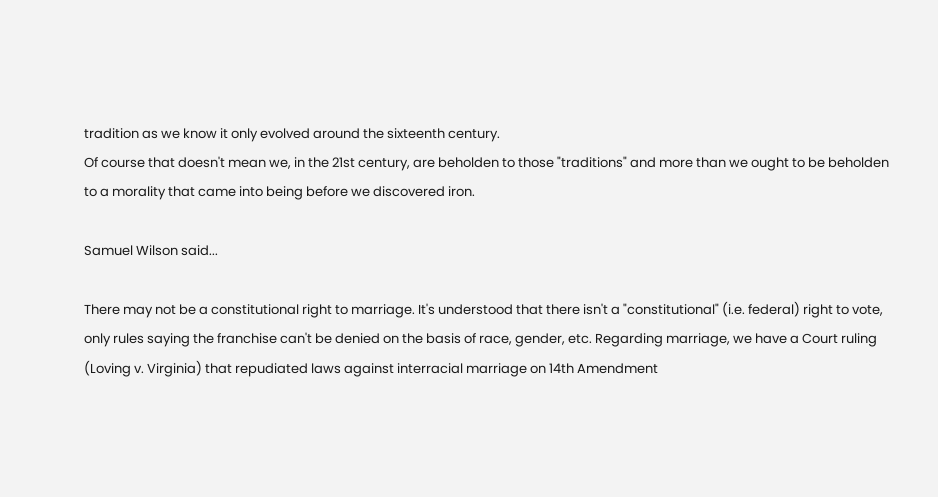tradition as we know it only evolved around the sixteenth century.
Of course that doesn't mean we, in the 21st century, are beholden to those "traditions" and more than we ought to be beholden to a morality that came into being before we discovered iron.

Samuel Wilson said...

There may not be a constitutional right to marriage. It's understood that there isn't a "constitutional" (i.e. federal) right to vote, only rules saying the franchise can't be denied on the basis of race, gender, etc. Regarding marriage, we have a Court ruling (Loving v. Virginia) that repudiated laws against interracial marriage on 14th Amendment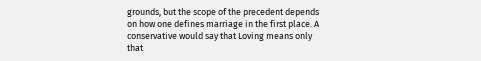grounds, but the scope of the precedent depends on how one defines marriage in the first place. A conservative would say that Loving means only that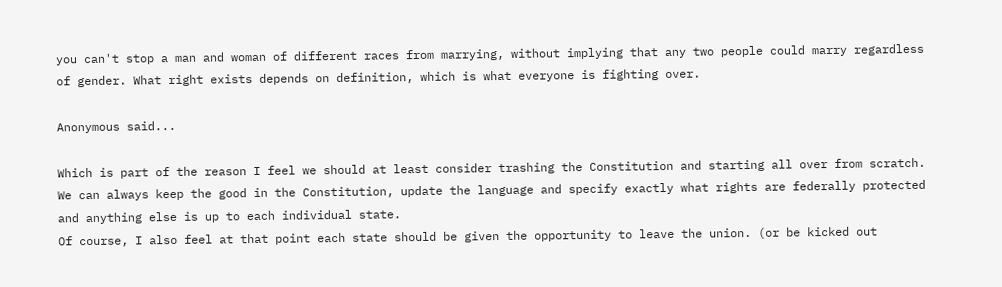you can't stop a man and woman of different races from marrying, without implying that any two people could marry regardless of gender. What right exists depends on definition, which is what everyone is fighting over.

Anonymous said...

Which is part of the reason I feel we should at least consider trashing the Constitution and starting all over from scratch. We can always keep the good in the Constitution, update the language and specify exactly what rights are federally protected and anything else is up to each individual state.
Of course, I also feel at that point each state should be given the opportunity to leave the union. (or be kicked out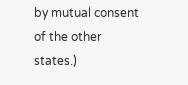by mutual consent of the other states.)